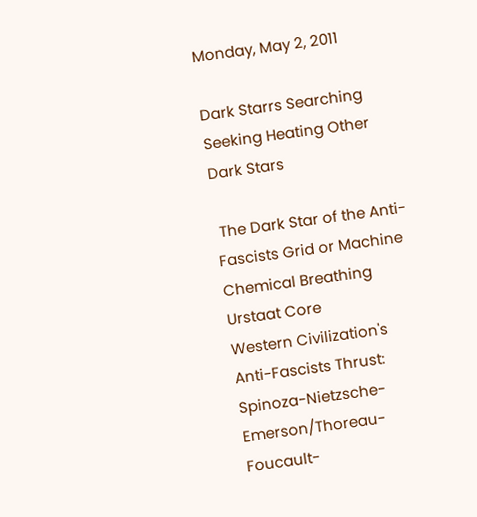Monday, May 2, 2011

Dark Starrs Searching Seeking Heating Other Dark Stars

 The Dark Star of the Anti-Fascists Grid or Machine Chemical Breathing Urstaat Core
Western Civilization's Anti-Fascists Thrust: Spinoza-Nietzsche-Emerson/Thoreau-Foucault-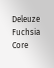Deleuze
Fuchsia Core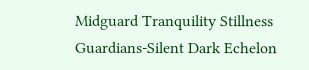Midguard Tranquility Stillness
Guardians-Silent Dark Echelon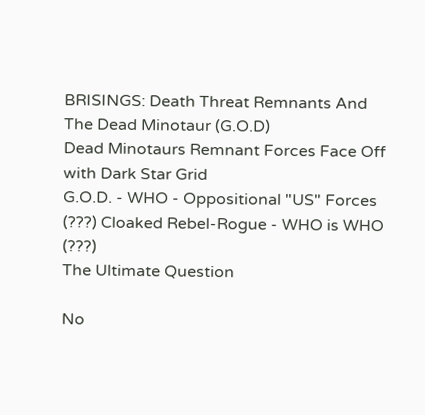BRISINGS: Death Threat Remnants And The Dead Minotaur (G.O.D)
Dead Minotaurs Remnant Forces Face Off with Dark Star Grid
G.O.D. - WHO - Oppositional "US" Forces
(???) Cloaked Rebel-Rogue - WHO is WHO (???)
The Ultimate Question

No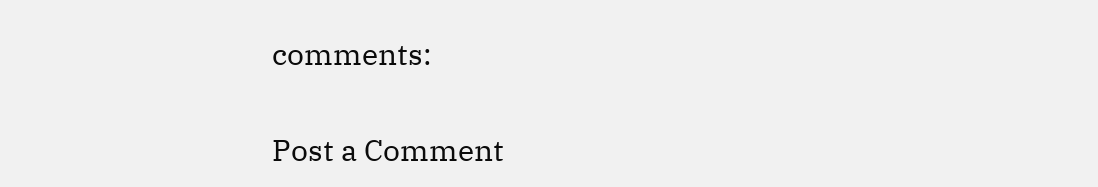comments:

Post a Comment